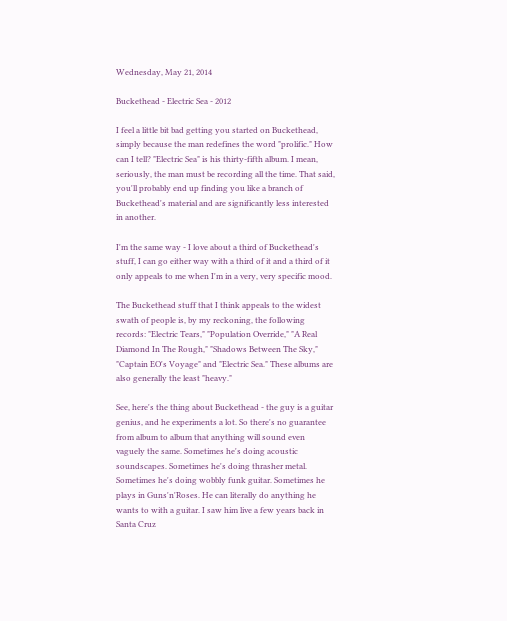Wednesday, May 21, 2014

Buckethead - Electric Sea - 2012

I feel a little bit bad getting you started on Buckethead, simply because the man redefines the word "prolific." How can I tell? "Electric Sea" is his thirty-fifth album. I mean, seriously, the man must be recording all the time. That said, you'll probably end up finding you like a branch of Buckethead's material and are significantly less interested in another.

I'm the same way - I love about a third of Buckethead's stuff, I can go either way with a third of it and a third of it only appeals to me when I'm in a very, very specific mood.

The Buckethead stuff that I think appeals to the widest swath of people is, by my reckoning, the following records: "Electric Tears," "Population Override," "A Real Diamond In The Rough," "Shadows Between The Sky," "Captain EO's Voyage" and "Electric Sea." These albums are also generally the least "heavy."

See, here's the thing about Buckethead - the guy is a guitar genius, and he experiments a lot. So there's no guarantee from album to album that anything will sound even vaguely the same. Sometimes he's doing acoustic soundscapes. Sometimes he's doing thrasher metal. Sometimes he's doing wobbly funk guitar. Sometimes he plays in Guns'n'Roses. He can literally do anything he wants to with a guitar. I saw him live a few years back in Santa Cruz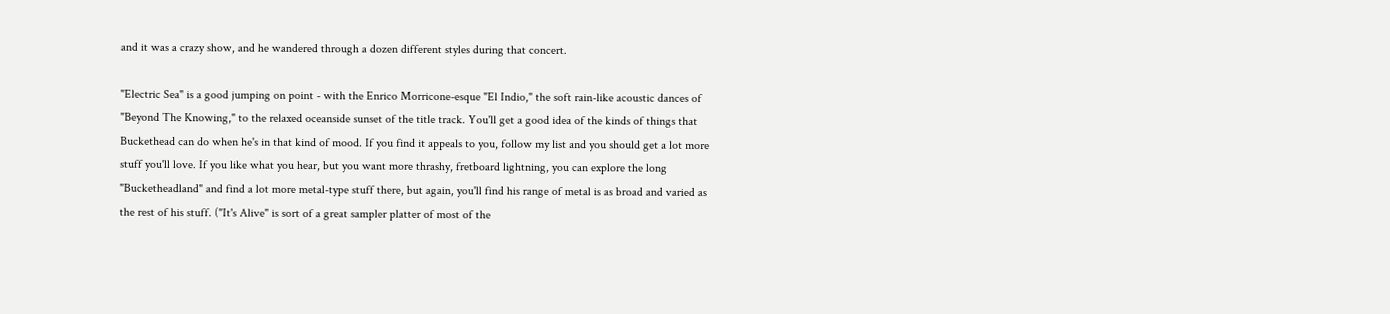and it was a crazy show, and he wandered through a dozen different styles during that concert.

"Electric Sea" is a good jumping on point - with the Enrico Morricone-esque "El Indio," the soft rain-like acoustic dances of "Beyond The Knowing," to the relaxed oceanside sunset of the title track. You'll get a good idea of the kinds of things that Buckethead can do when he's in that kind of mood. If you find it appeals to you, follow my list and you should get a lot more stuff you'll love. If you like what you hear, but you want more thrashy, fretboard lightning, you can explore the long "Bucketheadland" and find a lot more metal-type stuff there, but again, you'll find his range of metal is as broad and varied as the rest of his stuff. ("It's Alive" is sort of a great sampler platter of most of the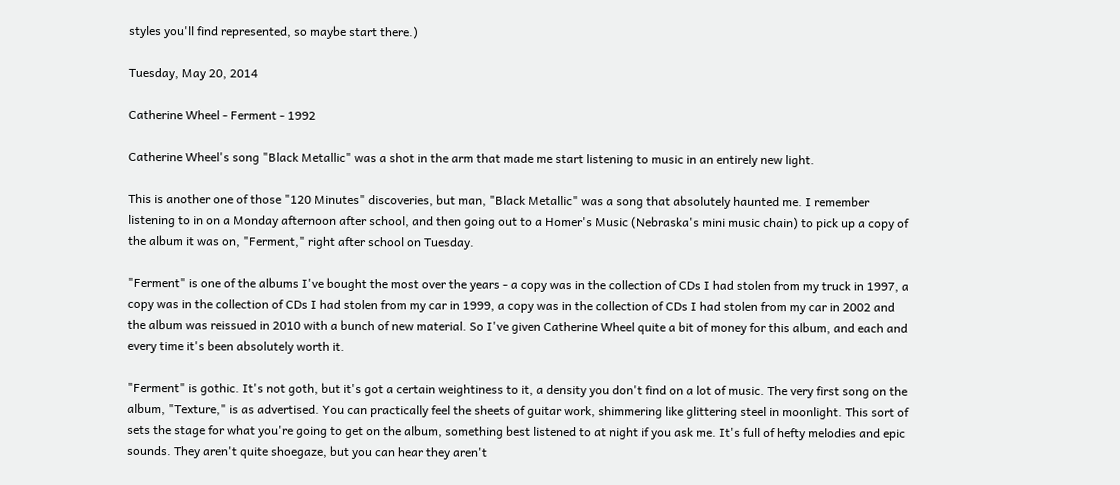styles you'll find represented, so maybe start there.)

Tuesday, May 20, 2014

Catherine Wheel - Ferment - 1992

Catherine Wheel's song "Black Metallic" was a shot in the arm that made me start listening to music in an entirely new light.

This is another one of those "120 Minutes" discoveries, but man, "Black Metallic" was a song that absolutely haunted me. I remember listening to in on a Monday afternoon after school, and then going out to a Homer's Music (Nebraska's mini music chain) to pick up a copy of the album it was on, "Ferment," right after school on Tuesday.

"Ferment" is one of the albums I've bought the most over the years - a copy was in the collection of CDs I had stolen from my truck in 1997, a copy was in the collection of CDs I had stolen from my car in 1999, a copy was in the collection of CDs I had stolen from my car in 2002 and the album was reissued in 2010 with a bunch of new material. So I've given Catherine Wheel quite a bit of money for this album, and each and every time it's been absolutely worth it.

"Ferment" is gothic. It's not goth, but it's got a certain weightiness to it, a density you don't find on a lot of music. The very first song on the album, "Texture," is as advertised. You can practically feel the sheets of guitar work, shimmering like glittering steel in moonlight. This sort of sets the stage for what you're going to get on the album, something best listened to at night if you ask me. It's full of hefty melodies and epic sounds. They aren't quite shoegaze, but you can hear they aren't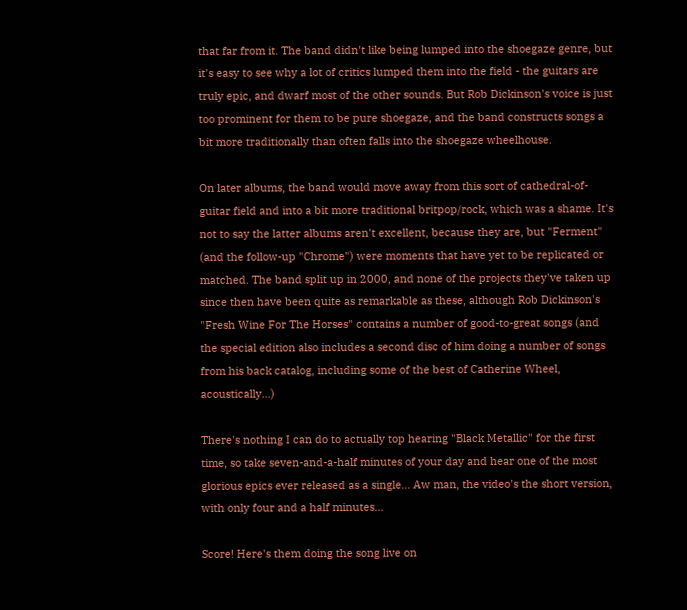that far from it. The band didn't like being lumped into the shoegaze genre, but it's easy to see why a lot of critics lumped them into the field - the guitars are truly epic, and dwarf most of the other sounds. But Rob Dickinson's voice is just too prominent for them to be pure shoegaze, and the band constructs songs a bit more traditionally than often falls into the shoegaze wheelhouse.

On later albums, the band would move away from this sort of cathedral-of-guitar field and into a bit more traditional britpop/rock, which was a shame. It's not to say the latter albums aren't excellent, because they are, but "Ferment" (and the follow-up "Chrome") were moments that have yet to be replicated or matched. The band split up in 2000, and none of the projects they've taken up since then have been quite as remarkable as these, although Rob Dickinson's "Fresh Wine For The Horses" contains a number of good-to-great songs (and the special edition also includes a second disc of him doing a number of songs from his back catalog, including some of the best of Catherine Wheel, acoustically...)

There's nothing I can do to actually top hearing "Black Metallic" for the first time, so take seven-and-a-half minutes of your day and hear one of the most glorious epics ever released as a single... Aw man, the video's the short version, with only four and a half minutes...

Score! Here's them doing the song live on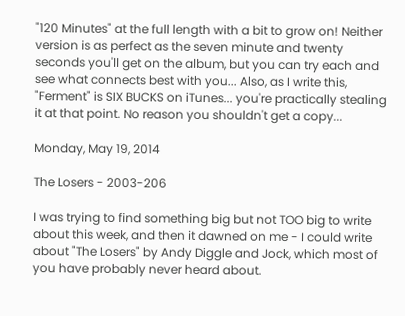"120 Minutes" at the full length with a bit to grow on! Neither version is as perfect as the seven minute and twenty seconds you'll get on the album, but you can try each and see what connects best with you... Also, as I write this, "Ferment" is SIX BUCKS on iTunes... you're practically stealing it at that point. No reason you shouldn't get a copy...

Monday, May 19, 2014

The Losers - 2003-206

I was trying to find something big but not TOO big to write about this week, and then it dawned on me - I could write about "The Losers" by Andy Diggle and Jock, which most of you have probably never heard about.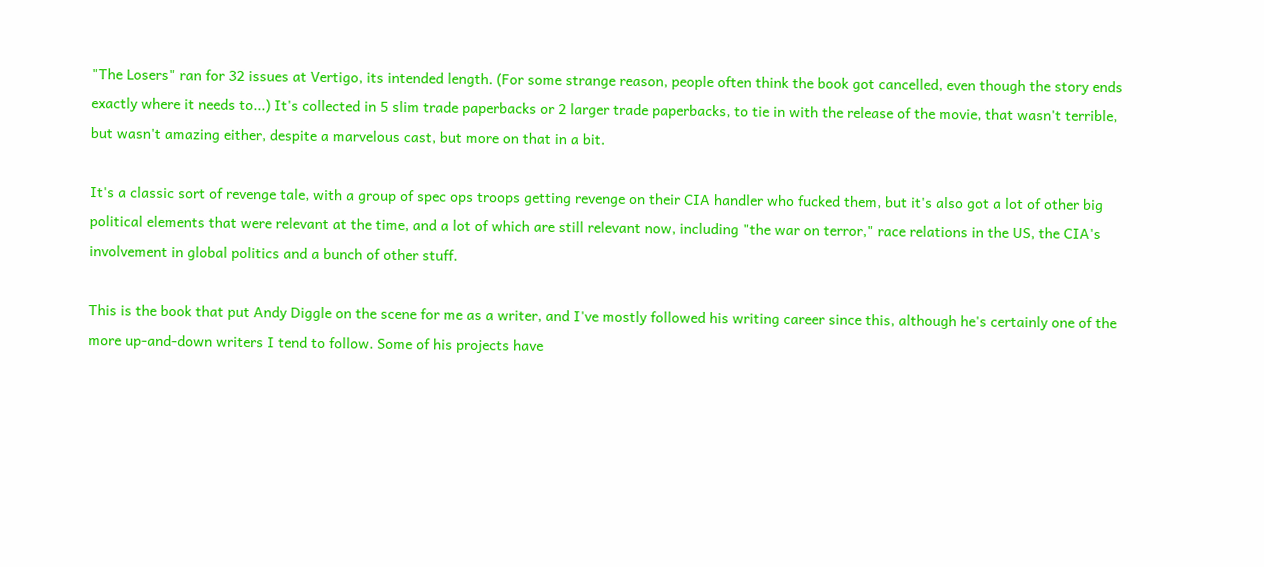"The Losers" ran for 32 issues at Vertigo, its intended length. (For some strange reason, people often think the book got cancelled, even though the story ends exactly where it needs to...) It's collected in 5 slim trade paperbacks or 2 larger trade paperbacks, to tie in with the release of the movie, that wasn't terrible, but wasn't amazing either, despite a marvelous cast, but more on that in a bit.

It's a classic sort of revenge tale, with a group of spec ops troops getting revenge on their CIA handler who fucked them, but it's also got a lot of other big political elements that were relevant at the time, and a lot of which are still relevant now, including "the war on terror," race relations in the US, the CIA's involvement in global politics and a bunch of other stuff.

This is the book that put Andy Diggle on the scene for me as a writer, and I've mostly followed his writing career since this, although he's certainly one of the more up-and-down writers I tend to follow. Some of his projects have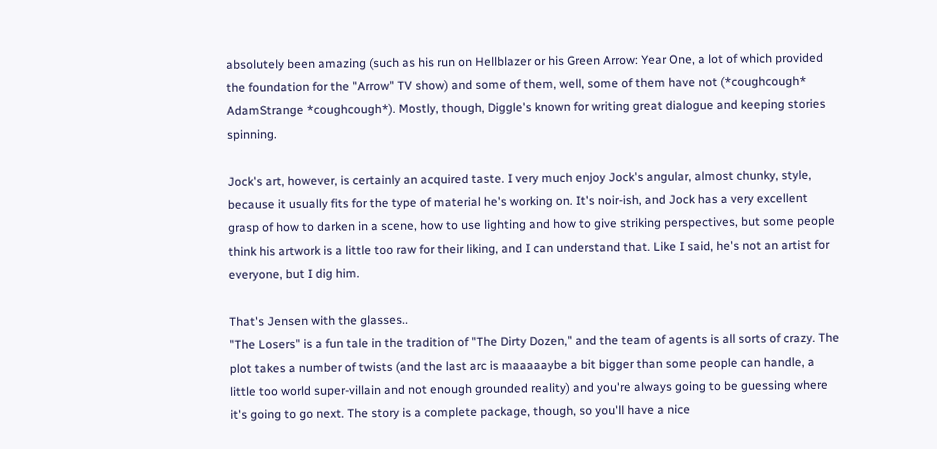absolutely been amazing (such as his run on Hellblazer or his Green Arrow: Year One, a lot of which provided the foundation for the "Arrow" TV show) and some of them, well, some of them have not (*coughcough* AdamStrange *coughcough*). Mostly, though, Diggle's known for writing great dialogue and keeping stories spinning.

Jock's art, however, is certainly an acquired taste. I very much enjoy Jock's angular, almost chunky, style, because it usually fits for the type of material he's working on. It's noir-ish, and Jock has a very excellent grasp of how to darken in a scene, how to use lighting and how to give striking perspectives, but some people think his artwork is a little too raw for their liking, and I can understand that. Like I said, he's not an artist for everyone, but I dig him.

That's Jensen with the glasses..
"The Losers" is a fun tale in the tradition of "The Dirty Dozen," and the team of agents is all sorts of crazy. The plot takes a number of twists (and the last arc is maaaaaybe a bit bigger than some people can handle, a little too world super-villain and not enough grounded reality) and you're always going to be guessing where it's going to go next. The story is a complete package, though, so you'll have a nice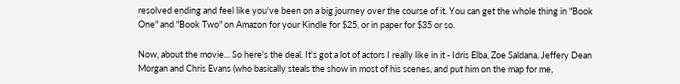resolved ending and feel like you've been on a big journey over the course of it. You can get the whole thing in "Book One" and "Book Two" on Amazon for your Kindle for $25, or in paper for $35 or so.

Now, about the movie... So here's the deal. It's got a lot of actors I really like in it - Idris Elba, Zoe Saldana, Jeffery Dean Morgan and Chris Evans (who basically steals the show in most of his scenes, and put him on the map for me,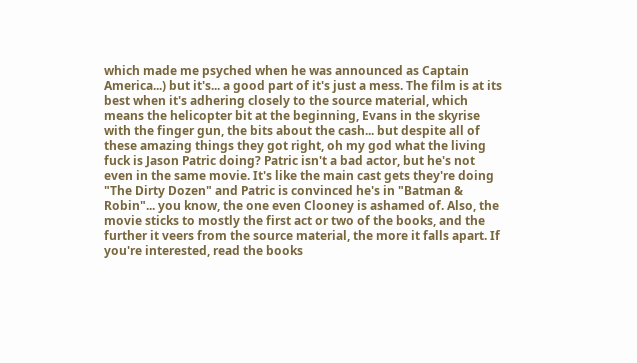which made me psyched when he was announced as Captain America...) but it's... a good part of it's just a mess. The film is at its best when it's adhering closely to the source material, which means the helicopter bit at the beginning, Evans in the skyrise with the finger gun, the bits about the cash... but despite all of these amazing things they got right, oh my god what the living fuck is Jason Patric doing? Patric isn't a bad actor, but he's not even in the same movie. It's like the main cast gets they're doing "The Dirty Dozen" and Patric is convinced he's in "Batman & Robin"... you know, the one even Clooney is ashamed of. Also, the movie sticks to mostly the first act or two of the books, and the further it veers from the source material, the more it falls apart. If you're interested, read the books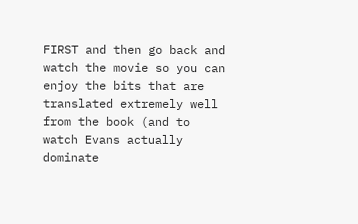FIRST and then go back and watch the movie so you can enjoy the bits that are translated extremely well from the book (and to watch Evans actually dominate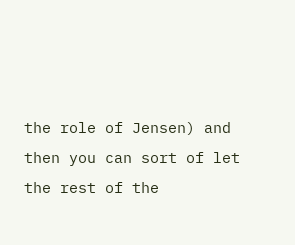the role of Jensen) and then you can sort of let the rest of the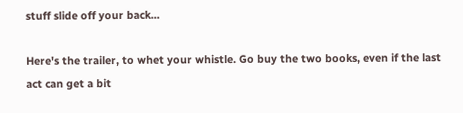stuff slide off your back...

Here's the trailer, to whet your whistle. Go buy the two books, even if the last act can get a bit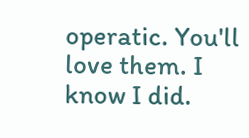operatic. You'll love them. I know I did.